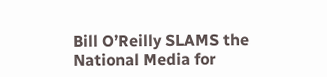Bill O’Reilly SLAMS the National Media for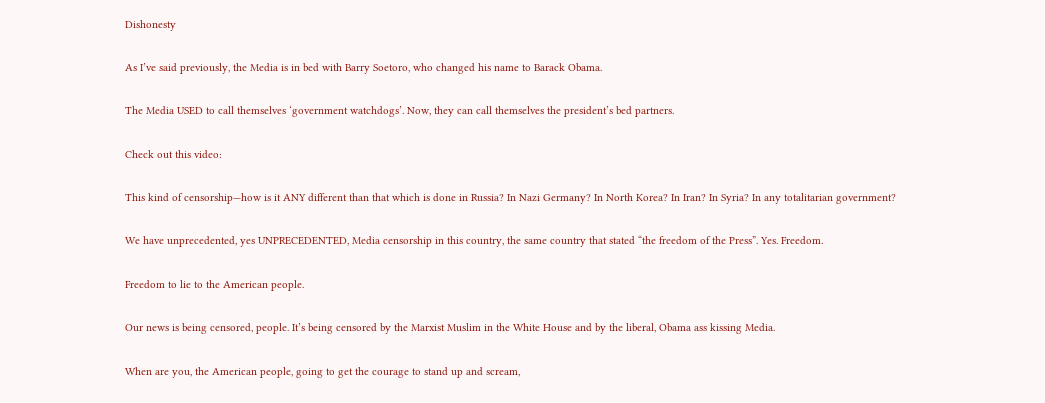Dishonesty

As I’ve said previously, the Media is in bed with Barry Soetoro, who changed his name to Barack Obama.

The Media USED to call themselves ‘government watchdogs’. Now, they can call themselves the president’s bed partners.

Check out this video:

This kind of censorship—how is it ANY different than that which is done in Russia? In Nazi Germany? In North Korea? In Iran? In Syria? In any totalitarian government?

We have unprecedented, yes UNPRECEDENTED, Media censorship in this country, the same country that stated “the freedom of the Press”. Yes. Freedom.

Freedom to lie to the American people.

Our news is being censored, people. It’s being censored by the Marxist Muslim in the White House and by the liberal, Obama ass kissing Media.

When are you, the American people, going to get the courage to stand up and scream,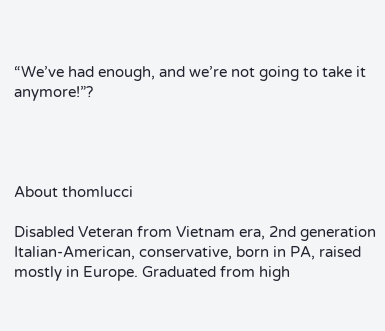“We’ve had enough, and we’re not going to take it anymore!”?




About thomlucci

Disabled Veteran from Vietnam era, 2nd generation Italian-American, conservative, born in PA, raised mostly in Europe. Graduated from high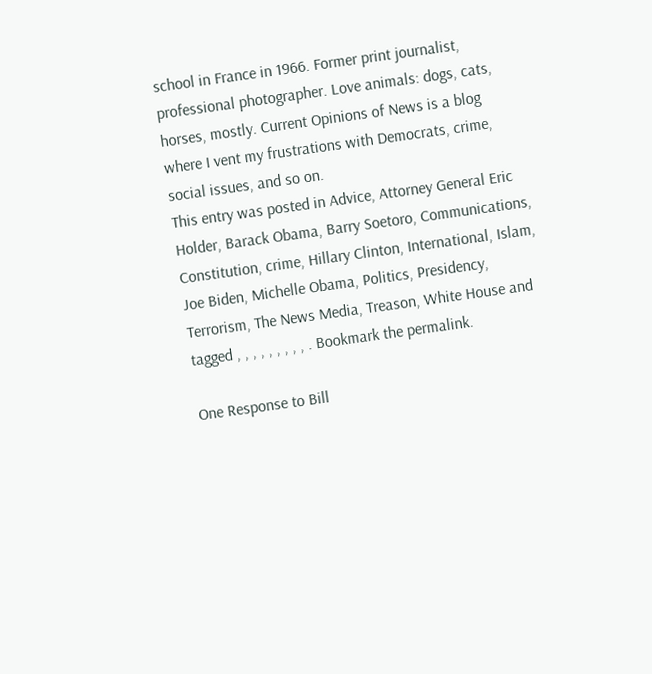school in France in 1966. Former print journalist, professional photographer. Love animals: dogs, cats, horses, mostly. Current Opinions of News is a blog where I vent my frustrations with Democrats, crime, social issues, and so on.
This entry was posted in Advice, Attorney General Eric Holder, Barack Obama, Barry Soetoro, Communications, Constitution, crime, Hillary Clinton, International, Islam, Joe Biden, Michelle Obama, Politics, Presidency, Terrorism, The News Media, Treason, White House and tagged , , , , , , , , , . Bookmark the permalink.

One Response to Bill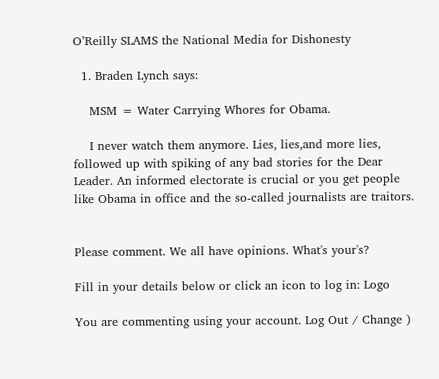O’Reilly SLAMS the National Media for Dishonesty

  1. Braden Lynch says:

    MSM = Water Carrying Whores for Obama.

    I never watch them anymore. Lies, lies,and more lies, followed up with spiking of any bad stories for the Dear Leader. An informed electorate is crucial or you get people like Obama in office and the so-called journalists are traitors.


Please comment. We all have opinions. What's your's?

Fill in your details below or click an icon to log in: Logo

You are commenting using your account. Log Out / Change )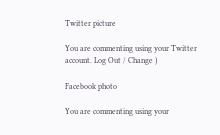Twitter picture

You are commenting using your Twitter account. Log Out / Change )

Facebook photo

You are commenting using your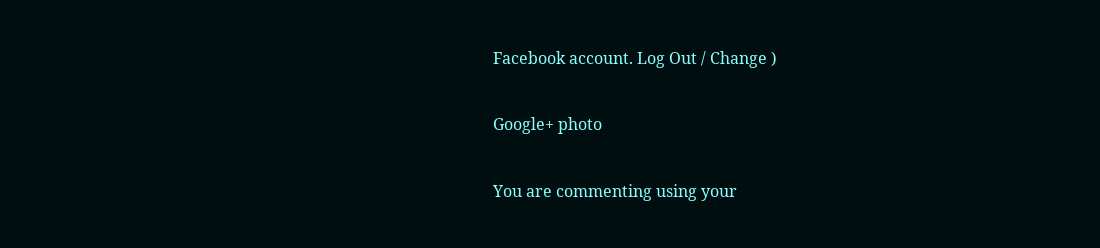Facebook account. Log Out / Change )

Google+ photo

You are commenting using your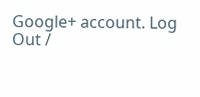Google+ account. Log Out /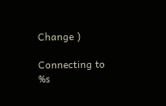Change )

Connecting to %s